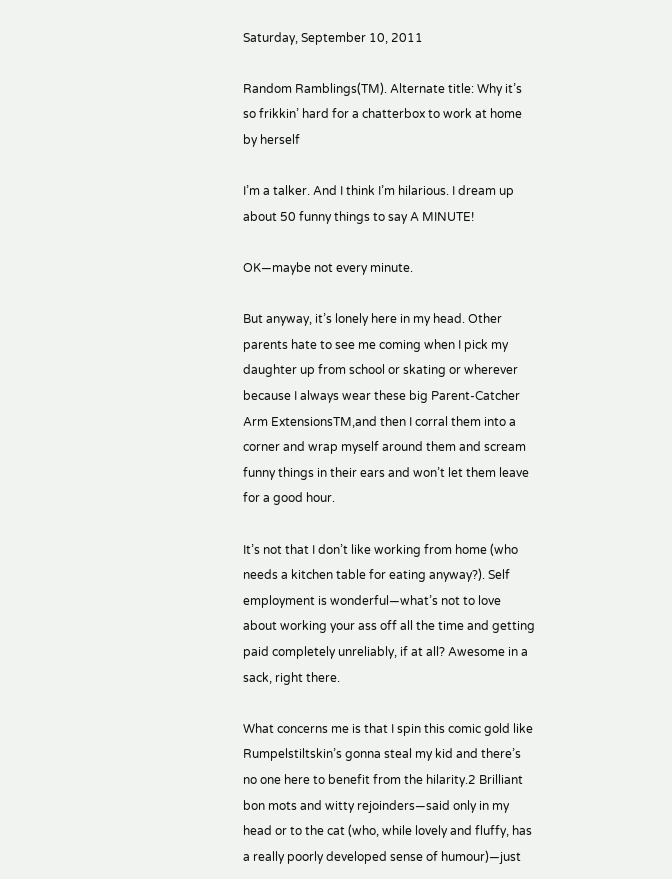Saturday, September 10, 2011

Random Ramblings(TM). Alternate title: Why it’s so frikkin’ hard for a chatterbox to work at home by herself

I’m a talker. And I think I’m hilarious. I dream up about 50 funny things to say A MINUTE!

OK—maybe not every minute.

But anyway, it’s lonely here in my head. Other parents hate to see me coming when I pick my daughter up from school or skating or wherever because I always wear these big Parent-Catcher Arm ExtensionsTM,and then I corral them into a corner and wrap myself around them and scream funny things in their ears and won’t let them leave for a good hour.

It’s not that I don’t like working from home (who needs a kitchen table for eating anyway?). Self employment is wonderful—what’s not to love about working your ass off all the time and getting paid completely unreliably, if at all? Awesome in a sack, right there.

What concerns me is that I spin this comic gold like Rumpelstiltskin’s gonna steal my kid and there’s no one here to benefit from the hilarity.2 Brilliant bon mots and witty rejoinders—said only in my head or to the cat (who, while lovely and fluffy, has a really poorly developed sense of humour)—just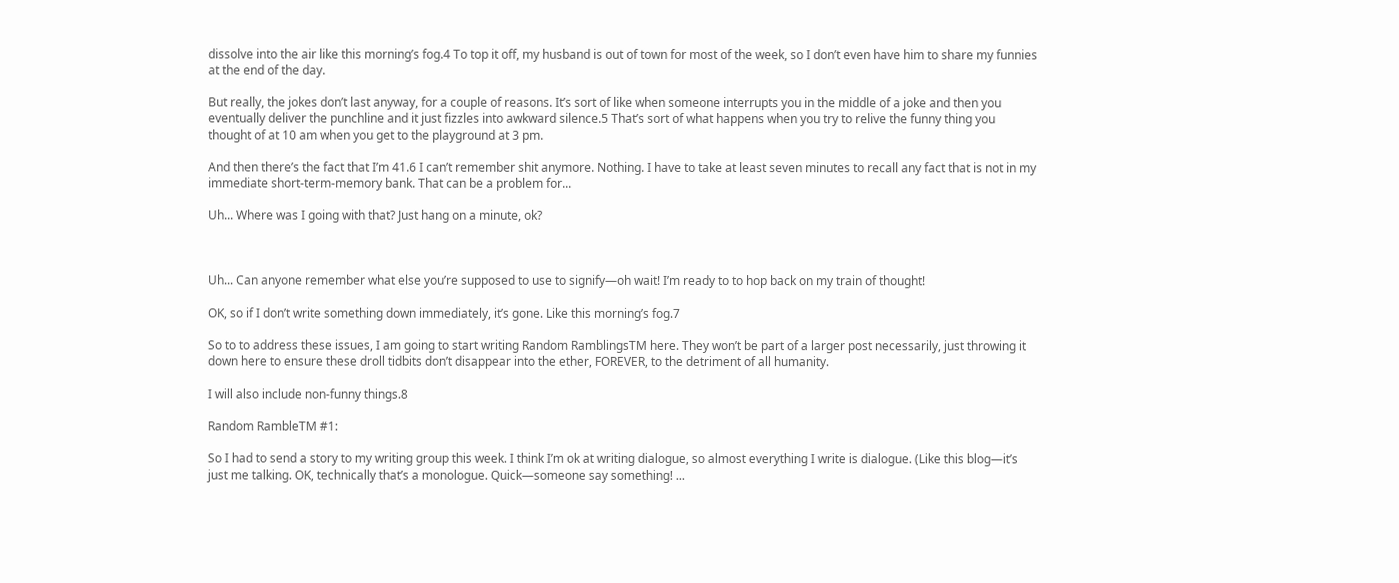dissolve into the air like this morning’s fog.4 To top it off, my husband is out of town for most of the week, so I don’t even have him to share my funnies at the end of the day.

But really, the jokes don’t last anyway, for a couple of reasons. It’s sort of like when someone interrupts you in the middle of a joke and then you eventually deliver the punchline and it just fizzles into awkward silence.5 That’s sort of what happens when you try to relive the funny thing you thought of at 10 am when you get to the playground at 3 pm.

And then there’s the fact that I’m 41.6 I can’t remember shit anymore. Nothing. I have to take at least seven minutes to recall any fact that is not in my immediate short-term-memory bank. That can be a problem for...

Uh... Where was I going with that? Just hang on a minute, ok?



Uh... Can anyone remember what else you’re supposed to use to signify—oh wait! I’m ready to to hop back on my train of thought!

OK, so if I don’t write something down immediately, it’s gone. Like this morning’s fog.7

So to to address these issues, I am going to start writing Random RamblingsTM here. They won’t be part of a larger post necessarily, just throwing it down here to ensure these droll tidbits don’t disappear into the ether, FOREVER, to the detriment of all humanity.

I will also include non-funny things.8

Random RambleTM #1:

So I had to send a story to my writing group this week. I think I’m ok at writing dialogue, so almost everything I write is dialogue. (Like this blog—it’s just me talking. OK, technically that’s a monologue. Quick—someone say something! ...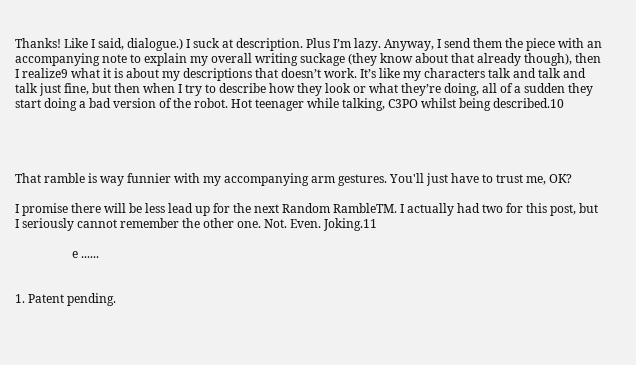Thanks! Like I said, dialogue.) I suck at description. Plus I’m lazy. Anyway, I send them the piece with an accompanying note to explain my overall writing suckage (they know about that already though), then I realize9 what it is about my descriptions that doesn’t work. It’s like my characters talk and talk and talk just fine, but then when I try to describe how they look or what they’re doing, all of a sudden they start doing a bad version of the robot. Hot teenager while talking, C3PO whilst being described.10




That ramble is way funnier with my accompanying arm gestures. You'll just have to trust me, OK?

I promise there will be less lead up for the next Random RambleTM. I actually had two for this post, but I seriously cannot remember the other one. Not. Even. Joking.11

                   e ......


1. Patent pending.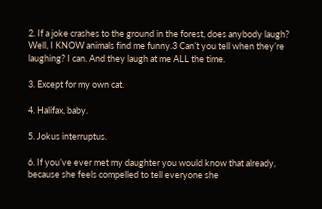2. If a joke crashes to the ground in the forest, does anybody laugh? Well, I KNOW animals find me funny.3 Can’t you tell when they’re laughing? I can. And they laugh at me ALL the time.

3. Except for my own cat.

4. Halifax, baby.

5. Jokus interruptus.

6. If you’ve ever met my daughter you would know that already, because she feels compelled to tell everyone she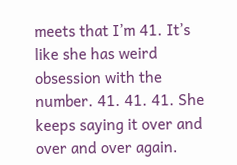meets that I’m 41. It’s like she has weird obsession with the number. 41. 41. 41. She keeps saying it over and over and over again.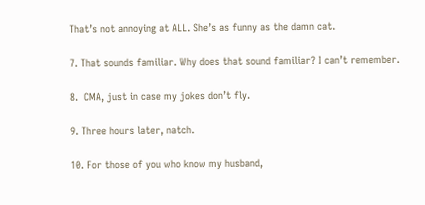That’s not annoying at ALL. She’s as funny as the damn cat.

7. That sounds familiar. Why does that sound familiar? I can’t remember.

8.  CMA, just in case my jokes don’t fly.

9. Three hours later, natch.

10. For those of you who know my husband,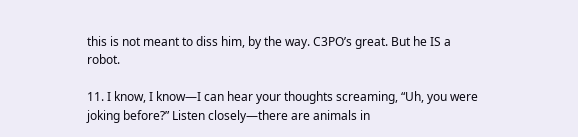this is not meant to diss him, by the way. C3PO’s great. But he IS a robot.

11. I know, I know—I can hear your thoughts screaming, “Uh, you were joking before?” Listen closely—there are animals in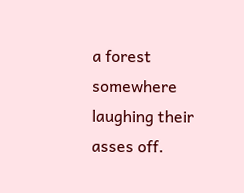a forest somewhere laughing their asses off.